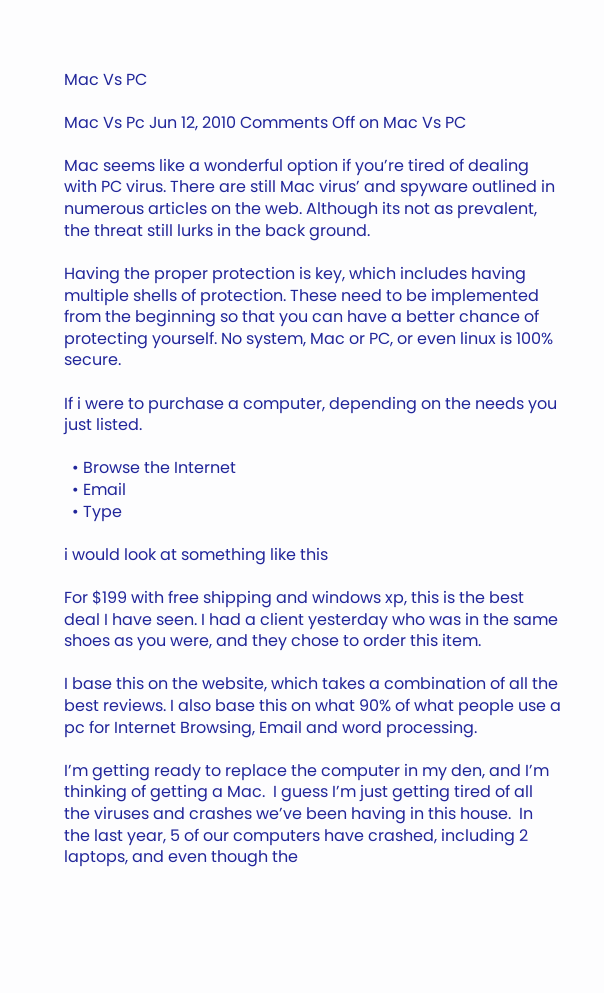Mac Vs PC

Mac Vs Pc Jun 12, 2010 Comments Off on Mac Vs PC

Mac seems like a wonderful option if you’re tired of dealing with PC virus. There are still Mac virus’ and spyware outlined in numerous articles on the web. Although its not as prevalent, the threat still lurks in the back ground.

Having the proper protection is key, which includes having  multiple shells of protection. These need to be implemented from the beginning so that you can have a better chance of protecting yourself. No system, Mac or PC, or even linux is 100% secure.

If i were to purchase a computer, depending on the needs you just listed.

  • Browse the Internet
  • Email
  • Type

i would look at something like this

For $199 with free shipping and windows xp, this is the best deal I have seen. I had a client yesterday who was in the same shoes as you were, and they chose to order this item.

I base this on the website, which takes a combination of all the best reviews. I also base this on what 90% of what people use a pc for Internet Browsing, Email and word processing.

I’m getting ready to replace the computer in my den, and I’m thinking of getting a Mac.  I guess I’m just getting tired of all the viruses and crashes we’ve been having in this house.  In the last year, 5 of our computers have crashed, including 2 laptops, and even though the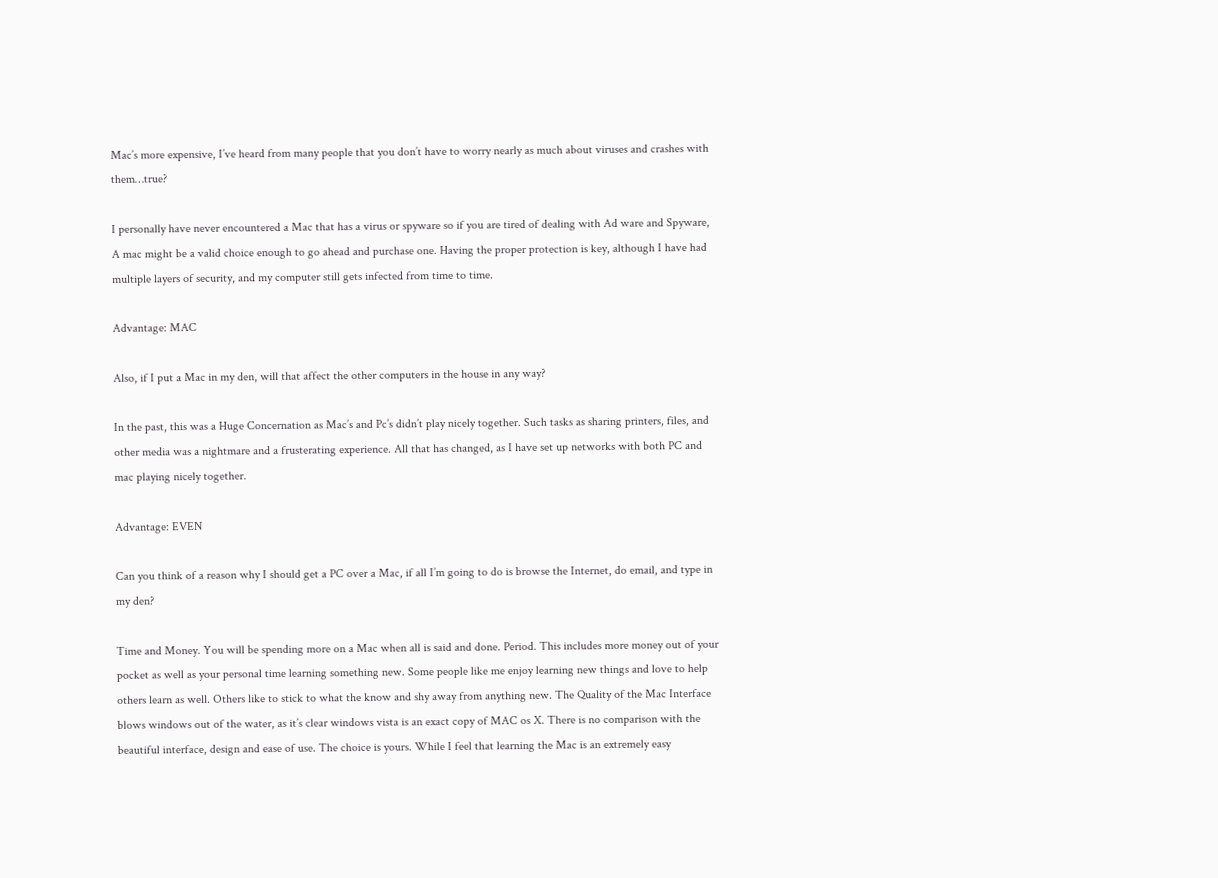Mac’s more expensive, I’ve heard from many people that you don’t have to worry nearly as much about viruses and crashes with them…true?

I personally have never encountered a Mac that has a virus or spyware so if you are tired of dealing with Ad ware and Spyware, A mac might be a valid choice enough to go ahead and purchase one. Having the proper protection is key, although I have had multiple layers of security, and my computer still gets infected from time to time.

Advantage: MAC

Also, if I put a Mac in my den, will that affect the other computers in the house in any way?

In the past, this was a Huge Concernation as Mac’s and Pc’s didn’t play nicely together. Such tasks as sharing printers, files, and other media was a nightmare and a frusterating experience. All that has changed, as I have set up networks with both PC and mac playing nicely together.

Advantage: EVEN

Can you think of a reason why I should get a PC over a Mac, if all I’m going to do is browse the Internet, do email, and type in my den?

Time and Money. You will be spending more on a Mac when all is said and done. Period. This includes more money out of your pocket as well as your personal time learning something new. Some people like me enjoy learning new things and love to help others learn as well. Others like to stick to what the know and shy away from anything new. The Quality of the Mac Interface blows windows out of the water, as it’s clear windows vista is an exact copy of MAC os X. There is no comparison with the beautiful interface, design and ease of use. The choice is yours. While I feel that learning the Mac is an extremely easy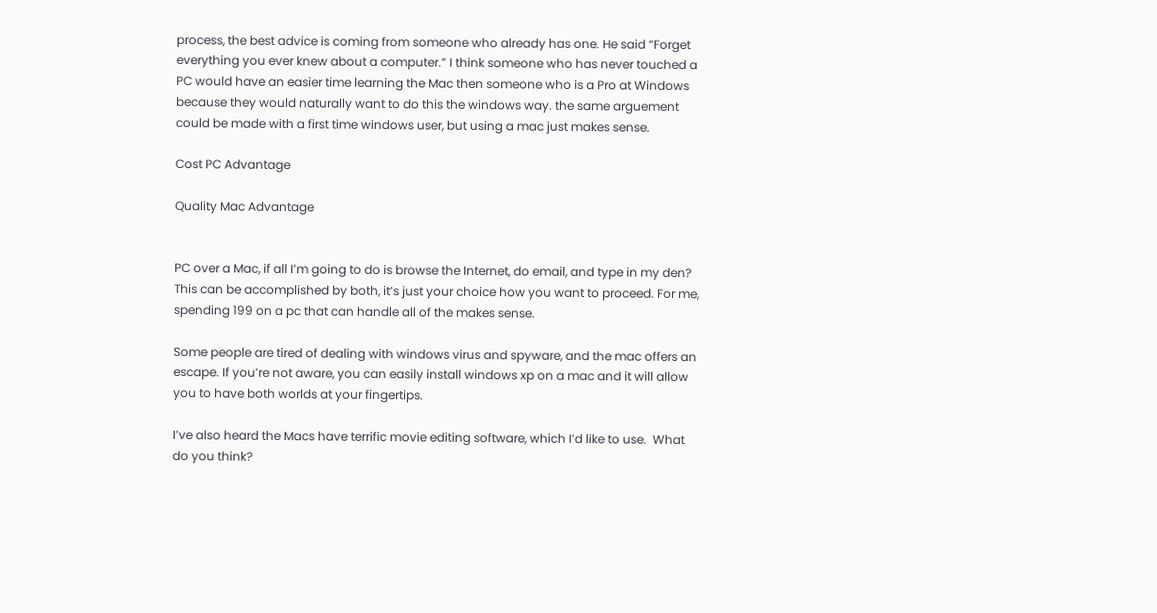process, the best advice is coming from someone who already has one. He said “Forget everything you ever knew about a computer.” I think someone who has never touched a PC would have an easier time learning the Mac then someone who is a Pro at Windows because they would naturally want to do this the windows way. the same arguement could be made with a first time windows user, but using a mac just makes sense.

Cost PC Advantage

Quality Mac Advantage


PC over a Mac, if all I’m going to do is browse the Internet, do email, and type in my den?
This can be accomplished by both, it’s just your choice how you want to proceed. For me, spending 199 on a pc that can handle all of the makes sense.

Some people are tired of dealing with windows virus and spyware, and the mac offers an escape. If you’re not aware, you can easily install windows xp on a mac and it will allow you to have both worlds at your fingertips.

I’ve also heard the Macs have terrific movie editing software, which I’d like to use.  What do you think?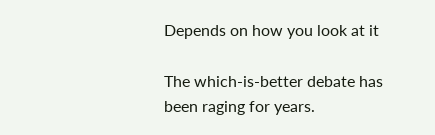Depends on how you look at it

The which-is-better debate has been raging for years.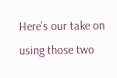Here’s our take on using those two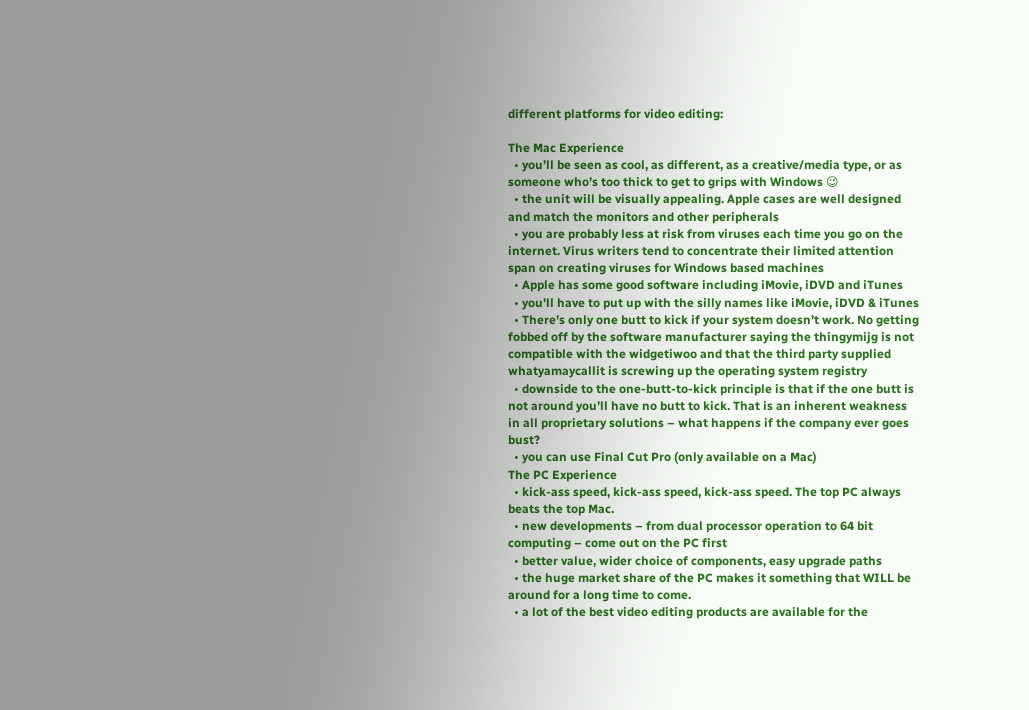different platforms for video editing:

The Mac Experience
  • you’ll be seen as cool, as different, as a creative/media type, or as someone who’s too thick to get to grips with Windows 😉
  • the unit will be visually appealing. Apple cases are well designed and match the monitors and other peripherals
  • you are probably less at risk from viruses each time you go on the internet. Virus writers tend to concentrate their limited attention span on creating viruses for Windows based machines
  • Apple has some good software including iMovie, iDVD and iTunes
  • you’ll have to put up with the silly names like iMovie, iDVD & iTunes
  • There’s only one butt to kick if your system doesn’t work. No getting fobbed off by the software manufacturer saying the thingymijg is not compatible with the widgetiwoo and that the third party supplied whatyamaycallit is screwing up the operating system registry
  • downside to the one-butt-to-kick principle is that if the one butt is not around you’ll have no butt to kick. That is an inherent weakness in all proprietary solutions – what happens if the company ever goes bust?
  • you can use Final Cut Pro (only available on a Mac)
The PC Experience
  • kick-ass speed, kick-ass speed, kick-ass speed. The top PC always beats the top Mac.
  • new developments – from dual processor operation to 64 bit computing – come out on the PC first
  • better value, wider choice of components, easy upgrade paths
  • the huge market share of the PC makes it something that WILL be around for a long time to come.
  • a lot of the best video editing products are available for the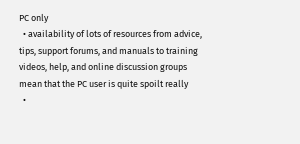PC only
  • availability of lots of resources from advice, tips, support forums, and manuals to training videos, help, and online discussion groups mean that the PC user is quite spoilt really
  •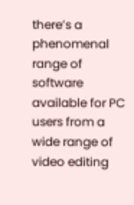there’s a phenomenal range of software available for PC users from a wide range of video editing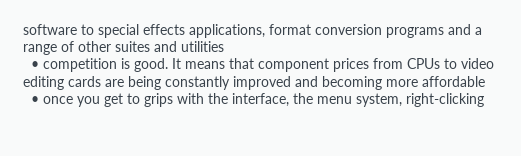software to special effects applications, format conversion programs and a range of other suites and utilities
  • competition is good. It means that component prices from CPUs to video editing cards are being constantly improved and becoming more affordable
  • once you get to grips with the interface, the menu system, right-clicking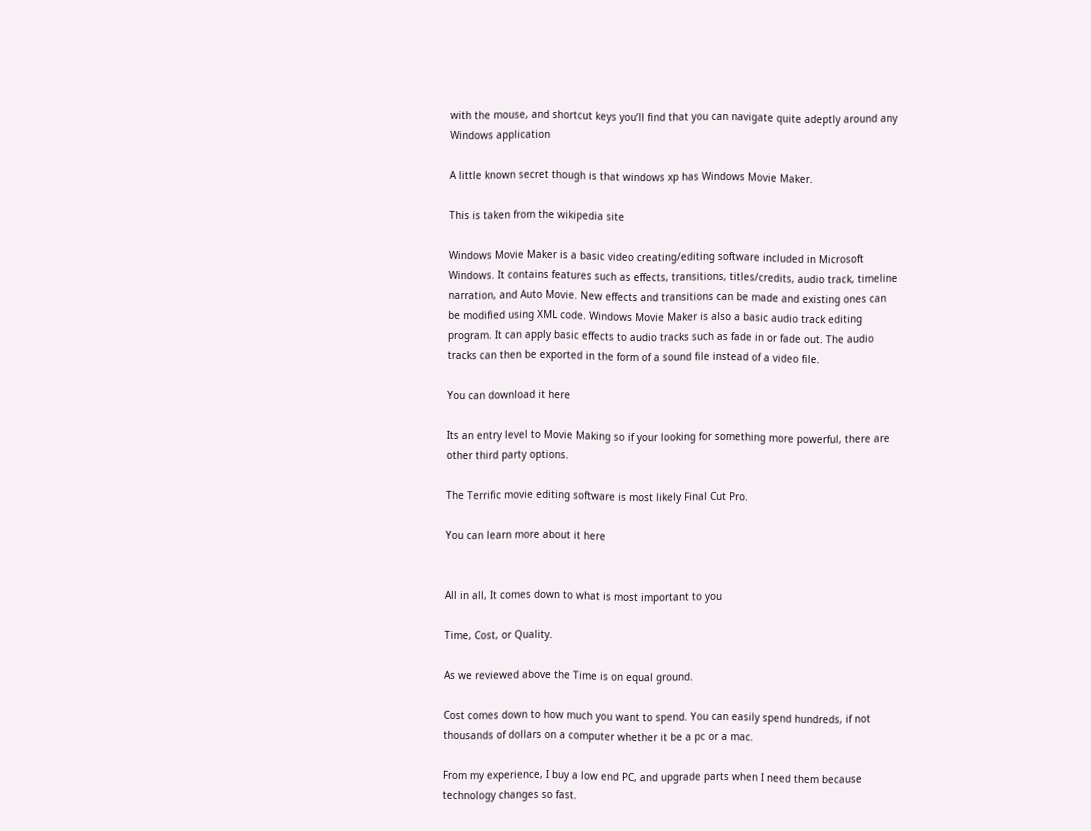with the mouse, and shortcut keys you’ll find that you can navigate quite adeptly around any Windows application

A little known secret though is that windows xp has Windows Movie Maker.

This is taken from the wikipedia site

Windows Movie Maker is a basic video creating/editing software included in Microsoft Windows. It contains features such as effects, transitions, titles/credits, audio track, timeline narration, and Auto Movie. New effects and transitions can be made and existing ones can be modified using XML code. Windows Movie Maker is also a basic audio track editing program. It can apply basic effects to audio tracks such as fade in or fade out. The audio tracks can then be exported in the form of a sound file instead of a video file.

You can download it here

Its an entry level to Movie Making so if your looking for something more powerful, there are other third party options.

The Terrific movie editing software is most likely Final Cut Pro.

You can learn more about it here


All in all, It comes down to what is most important to you

Time, Cost, or Quality.

As we reviewed above the Time is on equal ground.

Cost comes down to how much you want to spend. You can easily spend hundreds, if not thousands of dollars on a computer whether it be a pc or a mac.

From my experience, I buy a low end PC, and upgrade parts when I need them because technology changes so fast.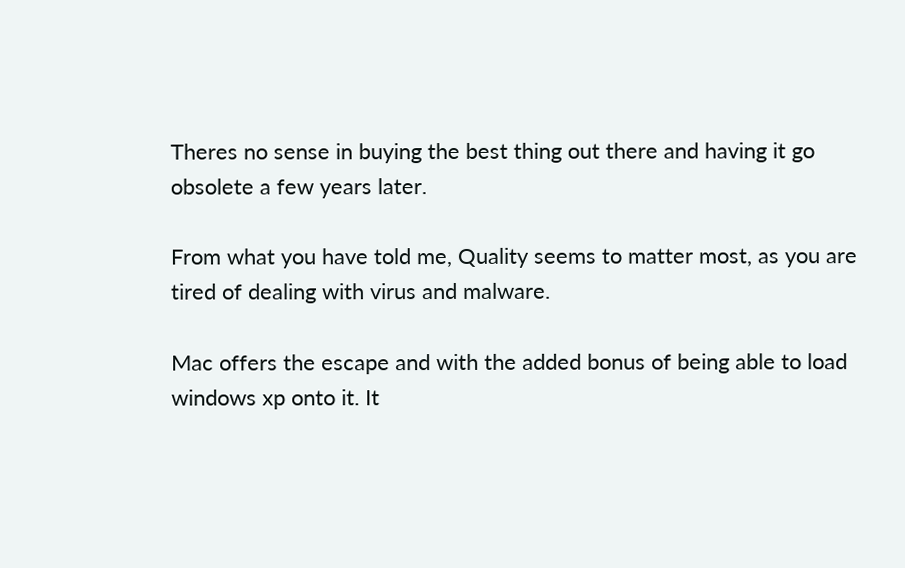Theres no sense in buying the best thing out there and having it go obsolete a few years later.

From what you have told me, Quality seems to matter most, as you are tired of dealing with virus and malware.

Mac offers the escape and with the added bonus of being able to load windows xp onto it. It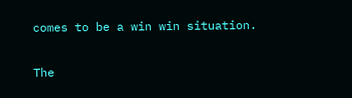comes to be a win win situation.

The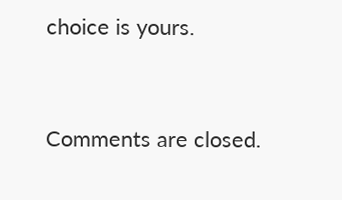choice is yours.


Comments are closed.